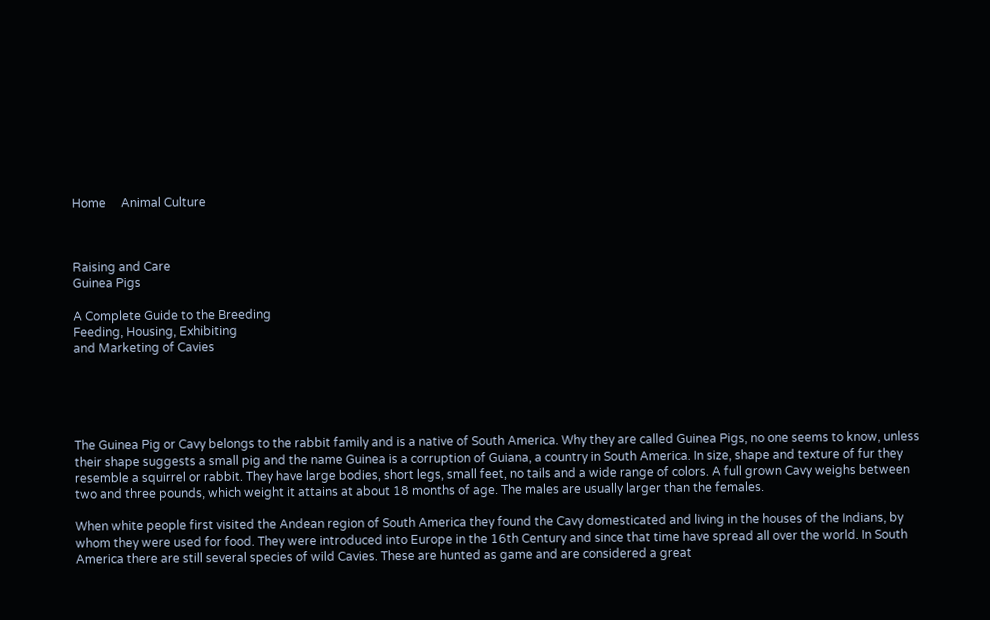Home     Animal Culture



Raising and Care
Guinea Pigs

A Complete Guide to the Breeding
Feeding, Housing, Exhibiting
and Marketing of Cavies





The Guinea Pig or Cavy belongs to the rabbit family and is a native of South America. Why they are called Guinea Pigs, no one seems to know, unless their shape suggests a small pig and the name Guinea is a corruption of Guiana, a country in South America. In size, shape and texture of fur they resemble a squirrel or rabbit. They have large bodies, short legs, small feet, no tails and a wide range of colors. A full grown Cavy weighs between two and three pounds, which weight it attains at about 18 months of age. The males are usually larger than the females.

When white people first visited the Andean region of South America they found the Cavy domesticated and living in the houses of the Indians, by whom they were used for food. They were introduced into Europe in the 16th Century and since that time have spread all over the world. In South America there are still several species of wild Cavies. These are hunted as game and are considered a great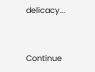delicacy...


Continue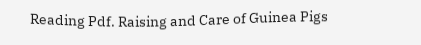Reading Pdf. Raising and Care of Guinea Pigs